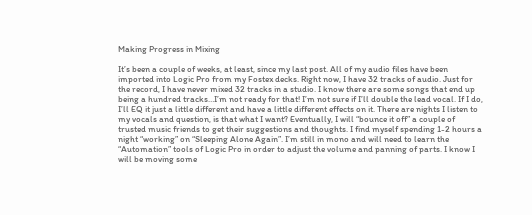Making Progress in Mixing

It’s been a couple of weeks, at least, since my last post. All of my audio files have been imported into Logic Pro from my Fostex decks. Right now, I have 32 tracks of audio. Just for the record, I have never mixed 32 tracks in a studio. I know there are some songs that end up being a hundred tracks…I’m not ready for that! I’m not sure if I’ll double the lead vocal. If I do, I’ll EQ it just a little different and have a little different effects on it. There are nights I listen to my vocals and question, is that what I want? Eventually, I will “bounce it off” a couple of trusted music friends to get their suggestions and thoughts. I find myself spending 1-2 hours a night “working” on “Sleeping Alone Again”. I’m still in mono and will need to learn the “Automation” tools of Logic Pro in order to adjust the volume and panning of parts. I know I will be moving some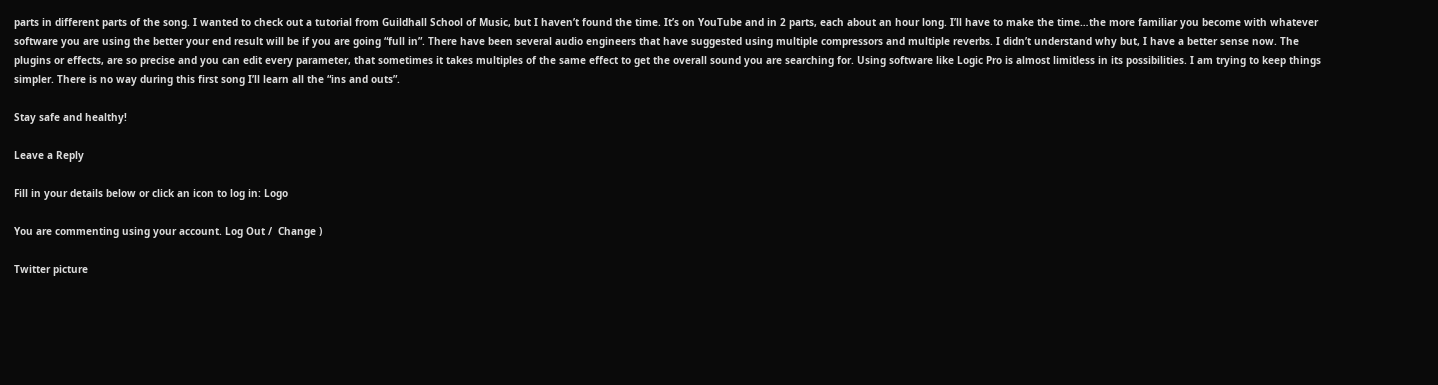parts in different parts of the song. I wanted to check out a tutorial from Guildhall School of Music, but I haven’t found the time. It’s on YouTube and in 2 parts, each about an hour long. I’ll have to make the time…the more familiar you become with whatever software you are using the better your end result will be if you are going “full in”. There have been several audio engineers that have suggested using multiple compressors and multiple reverbs. I didn’t understand why but, I have a better sense now. The plugins or effects, are so precise and you can edit every parameter, that sometimes it takes multiples of the same effect to get the overall sound you are searching for. Using software like Logic Pro is almost limitless in its possibilities. I am trying to keep things simpler. There is no way during this first song I’ll learn all the “ins and outs”.

Stay safe and healthy!

Leave a Reply

Fill in your details below or click an icon to log in: Logo

You are commenting using your account. Log Out /  Change )

Twitter picture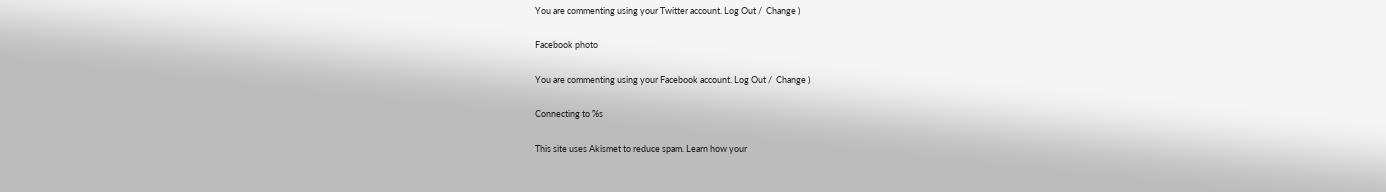You are commenting using your Twitter account. Log Out /  Change )

Facebook photo

You are commenting using your Facebook account. Log Out /  Change )

Connecting to %s

This site uses Akismet to reduce spam. Learn how your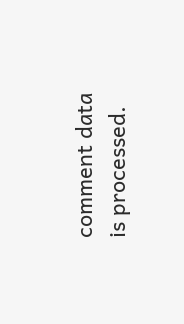comment data is processed.